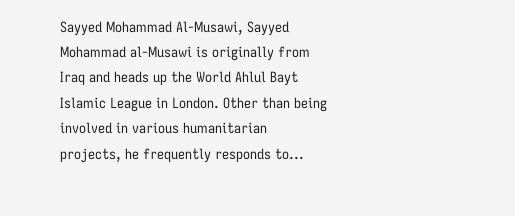Sayyed Mohammad Al-Musawi, Sayyed Mohammad al-Musawi is originally from Iraq and heads up the World Ahlul Bayt Islamic League in London. Other than being involved in various humanitarian projects, he frequently responds to...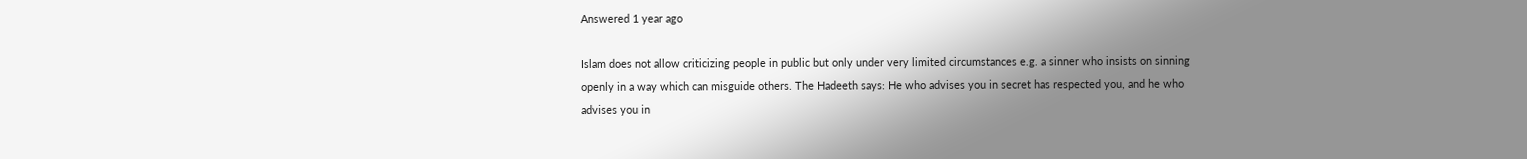Answered 1 year ago

Islam does not allow criticizing people in public but only under very limited circumstances e.g. a sinner who insists on sinning openly in a way which can misguide others. The Hadeeth says: He who advises you in secret has respected you, and he who advises you in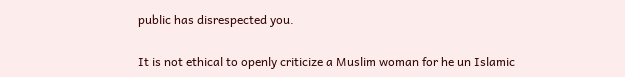public has disrespected you.

It is not ethical to openly criticize a Muslim woman for he un Islamic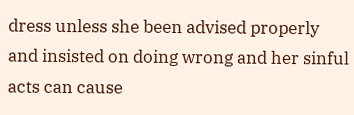dress unless she been advised properly and insisted on doing wrong and her sinful acts can cause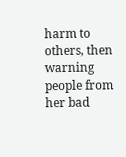harm to others, then warning people from her bad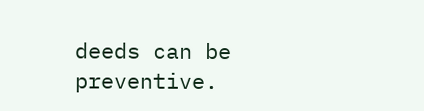deeds can be preventive.